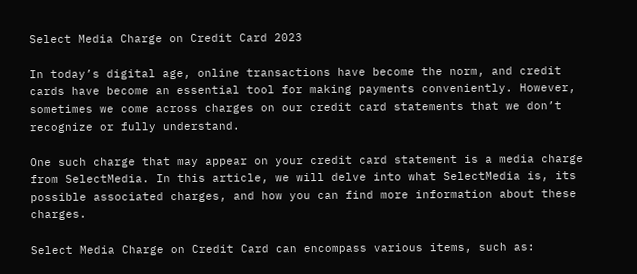Select Media Charge on Credit Card 2023

In today’s digital age, online transactions have become the norm, and credit cards have become an essential tool for making payments conveniently. However, sometimes we come across charges on our credit card statements that we don’t recognize or fully understand.

One such charge that may appear on your credit card statement is a media charge from SelectMedia. In this article, we will delve into what SelectMedia is, its possible associated charges, and how you can find more information about these charges.

Select Media Charge on Credit Card can encompass various items, such as: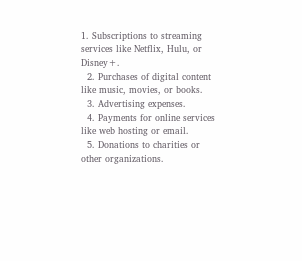1. Subscriptions to streaming services like Netflix, Hulu, or Disney+.
  2. Purchases of digital content like music, movies, or books.
  3. Advertising expenses.
  4. Payments for online services like web hosting or email.
  5. Donations to charities or other organizations.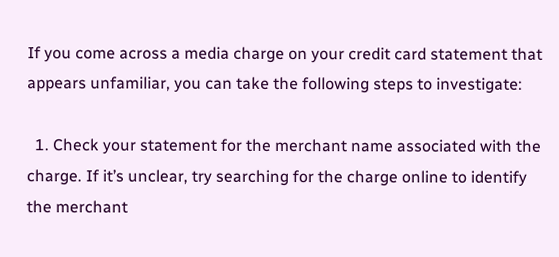If you come across a media charge on your credit card statement that appears unfamiliar, you can take the following steps to investigate:

  1. Check your statement for the merchant name associated with the charge. If it’s unclear, try searching for the charge online to identify the merchant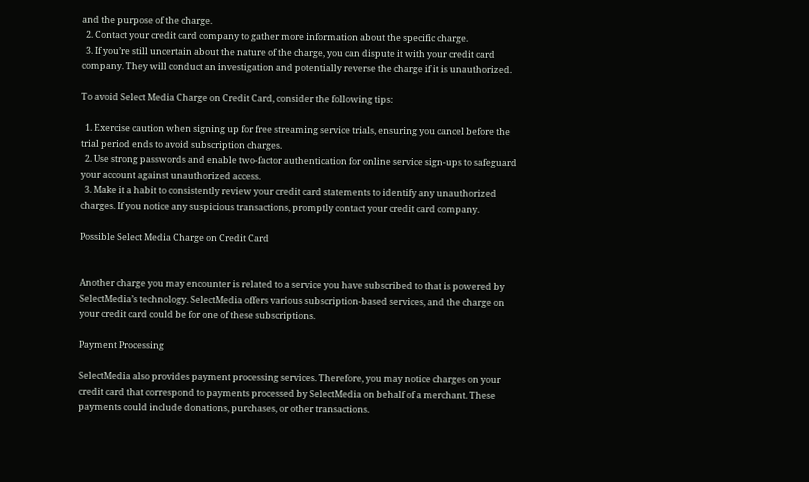and the purpose of the charge.
  2. Contact your credit card company to gather more information about the specific charge.
  3. If you’re still uncertain about the nature of the charge, you can dispute it with your credit card company. They will conduct an investigation and potentially reverse the charge if it is unauthorized.

To avoid Select Media Charge on Credit Card, consider the following tips:

  1. Exercise caution when signing up for free streaming service trials, ensuring you cancel before the trial period ends to avoid subscription charges.
  2. Use strong passwords and enable two-factor authentication for online service sign-ups to safeguard your account against unauthorized access.
  3. Make it a habit to consistently review your credit card statements to identify any unauthorized charges. If you notice any suspicious transactions, promptly contact your credit card company.

Possible Select Media Charge on Credit Card


Another charge you may encounter is related to a service you have subscribed to that is powered by SelectMedia’s technology. SelectMedia offers various subscription-based services, and the charge on your credit card could be for one of these subscriptions.

Payment Processing

SelectMedia also provides payment processing services. Therefore, you may notice charges on your credit card that correspond to payments processed by SelectMedia on behalf of a merchant. These payments could include donations, purchases, or other transactions.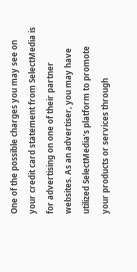One of the possible charges you may see on your credit card statement from SelectMedia is for advertising on one of their partner websites. As an advertiser, you may have utilized SelectMedia’s platform to promote your products or services through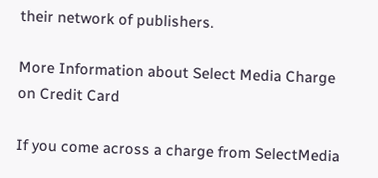their network of publishers.

More Information about Select Media Charge on Credit Card

If you come across a charge from SelectMedia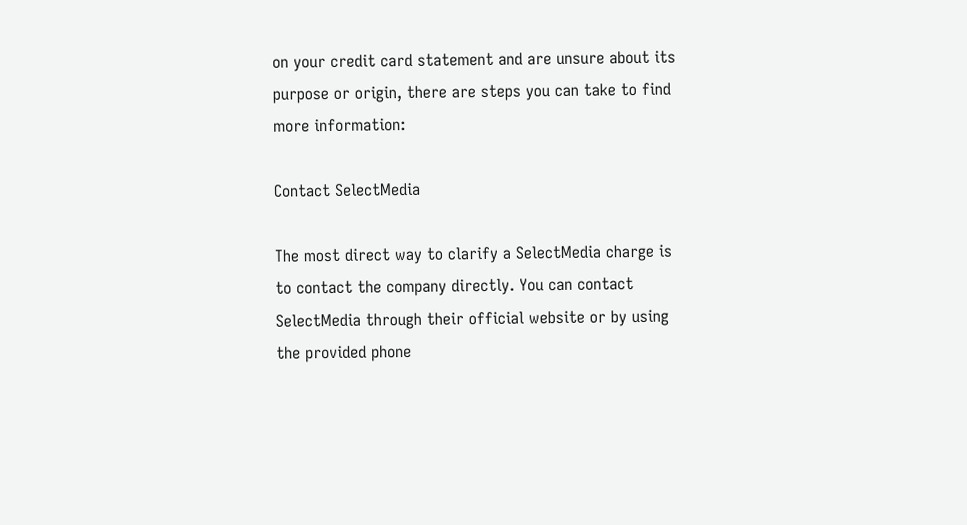on your credit card statement and are unsure about its purpose or origin, there are steps you can take to find more information:

Contact SelectMedia

The most direct way to clarify a SelectMedia charge is to contact the company directly. You can contact SelectMedia through their official website or by using the provided phone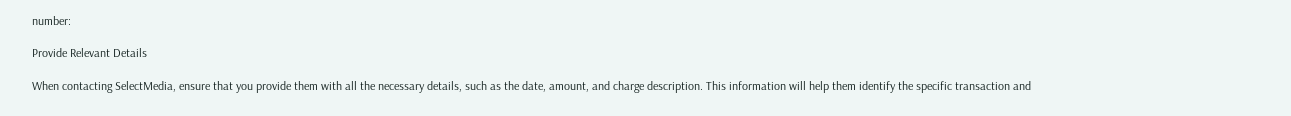number:

Provide Relevant Details

When contacting SelectMedia, ensure that you provide them with all the necessary details, such as the date, amount, and charge description. This information will help them identify the specific transaction and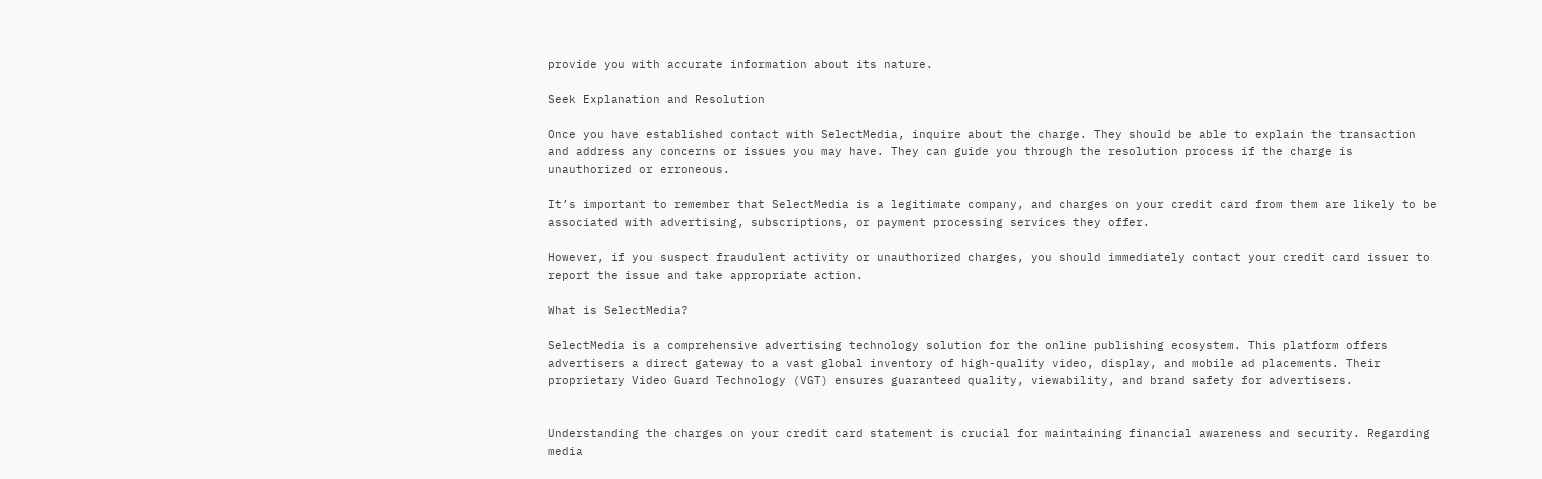provide you with accurate information about its nature.

Seek Explanation and Resolution

Once you have established contact with SelectMedia, inquire about the charge. They should be able to explain the transaction and address any concerns or issues you may have. They can guide you through the resolution process if the charge is unauthorized or erroneous.

It’s important to remember that SelectMedia is a legitimate company, and charges on your credit card from them are likely to be associated with advertising, subscriptions, or payment processing services they offer.

However, if you suspect fraudulent activity or unauthorized charges, you should immediately contact your credit card issuer to report the issue and take appropriate action.

What is SelectMedia?

SelectMedia is a comprehensive advertising technology solution for the online publishing ecosystem. This platform offers advertisers a direct gateway to a vast global inventory of high-quality video, display, and mobile ad placements. Their proprietary Video Guard Technology (VGT) ensures guaranteed quality, viewability, and brand safety for advertisers.


Understanding the charges on your credit card statement is crucial for maintaining financial awareness and security. Regarding media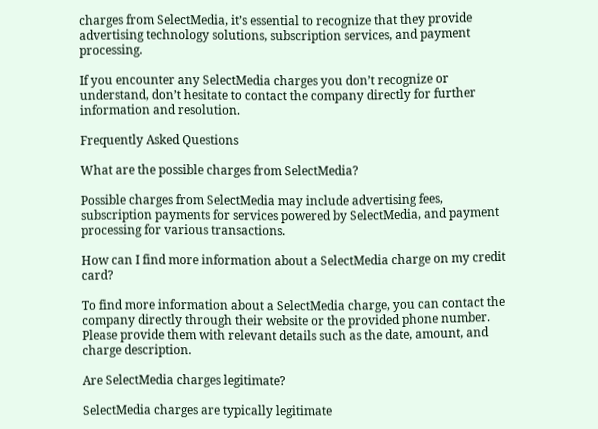charges from SelectMedia, it’s essential to recognize that they provide advertising technology solutions, subscription services, and payment processing.

If you encounter any SelectMedia charges you don’t recognize or understand, don’t hesitate to contact the company directly for further information and resolution.

Frequently Asked Questions

What are the possible charges from SelectMedia?

Possible charges from SelectMedia may include advertising fees, subscription payments for services powered by SelectMedia, and payment processing for various transactions.

How can I find more information about a SelectMedia charge on my credit card?

To find more information about a SelectMedia charge, you can contact the company directly through their website or the provided phone number. Please provide them with relevant details such as the date, amount, and charge description.

Are SelectMedia charges legitimate?

SelectMedia charges are typically legitimate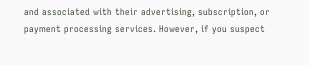and associated with their advertising, subscription, or payment processing services. However, if you suspect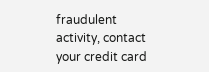fraudulent activity, contact your credit card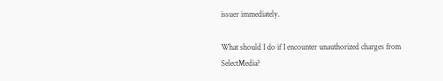issuer immediately.

What should I do if I encounter unauthorized charges from SelectMedia?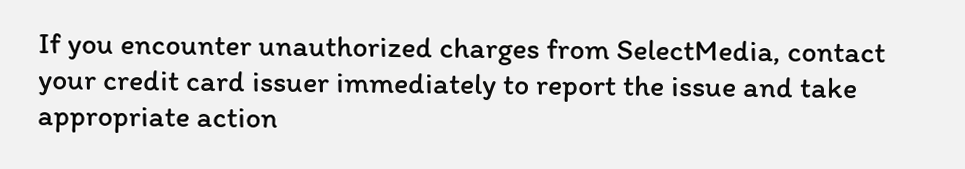If you encounter unauthorized charges from SelectMedia, contact your credit card issuer immediately to report the issue and take appropriate action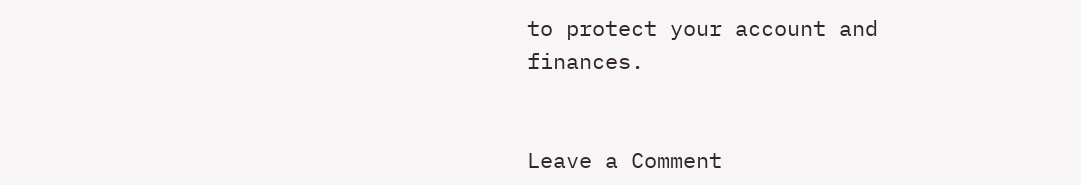to protect your account and finances.


Leave a Comment